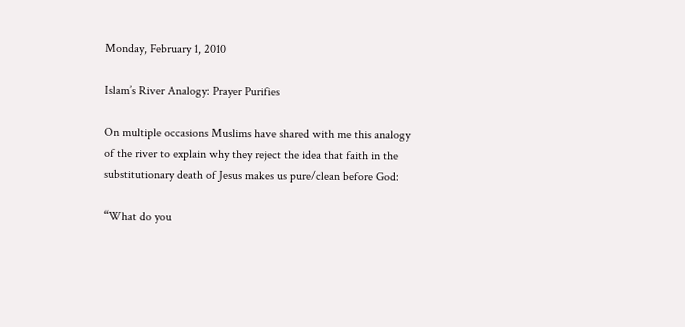Monday, February 1, 2010

Islam’s River Analogy: Prayer Purifies

On multiple occasions Muslims have shared with me this analogy of the river to explain why they reject the idea that faith in the substitutionary death of Jesus makes us pure/clean before God:

“What do you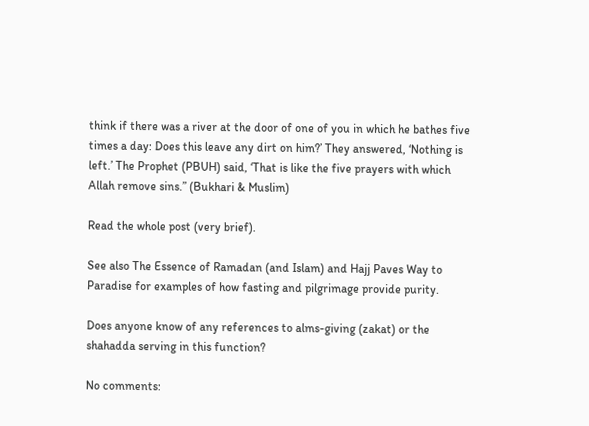think if there was a river at the door of one of you in which he bathes five times a day: Does this leave any dirt on him?’ They answered, ‘Nothing is left.’ The Prophet (PBUH) said, ‘That is like the five prayers with which Allah remove sins.” (Bukhari & Muslim)

Read the whole post (very brief).

See also The Essence of Ramadan (and Islam) and Hajj Paves Way to Paradise for examples of how fasting and pilgrimage provide purity.

Does anyone know of any references to alms-giving (zakat) or the shahadda serving in this function?

No comments: